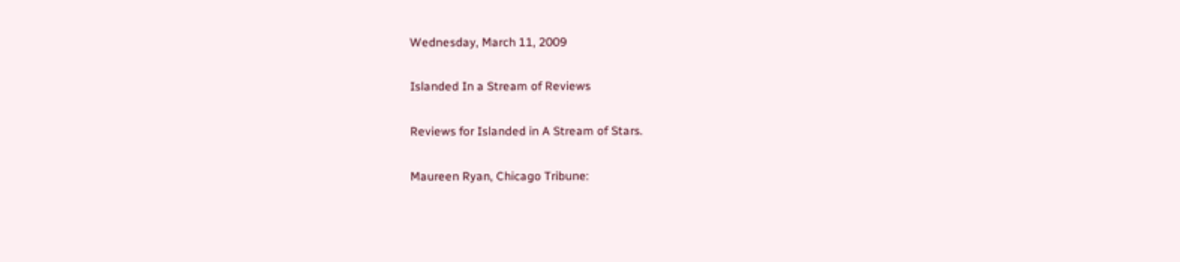Wednesday, March 11, 2009

Islanded In a Stream of Reviews

Reviews for Islanded in A Stream of Stars.

Maureen Ryan, Chicago Tribune: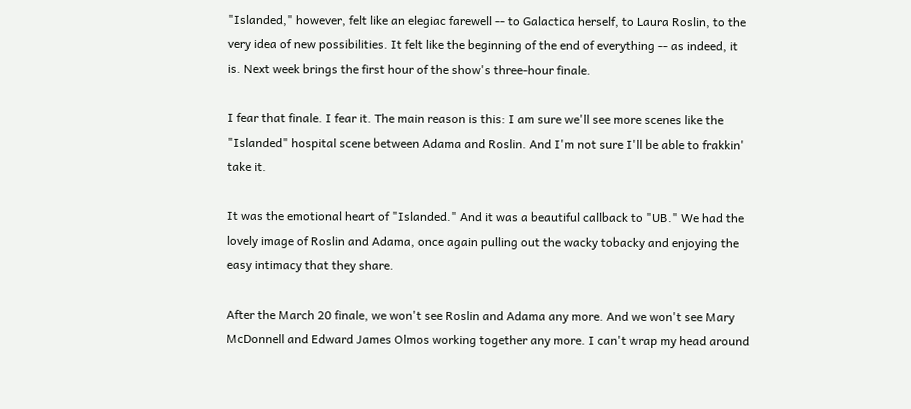"Islanded," however, felt like an elegiac farewell -- to Galactica herself, to Laura Roslin, to the very idea of new possibilities. It felt like the beginning of the end of everything -- as indeed, it is. Next week brings the first hour of the show's three-hour finale.

I fear that finale. I fear it. The main reason is this: I am sure we'll see more scenes like the "Islanded" hospital scene between Adama and Roslin. And I'm not sure I'll be able to frakkin' take it.

It was the emotional heart of "Islanded." And it was a beautiful callback to "UB." We had the lovely image of Roslin and Adama, once again pulling out the wacky tobacky and enjoying the easy intimacy that they share.

After the March 20 finale, we won't see Roslin and Adama any more. And we won't see Mary McDonnell and Edward James Olmos working together any more. I can't wrap my head around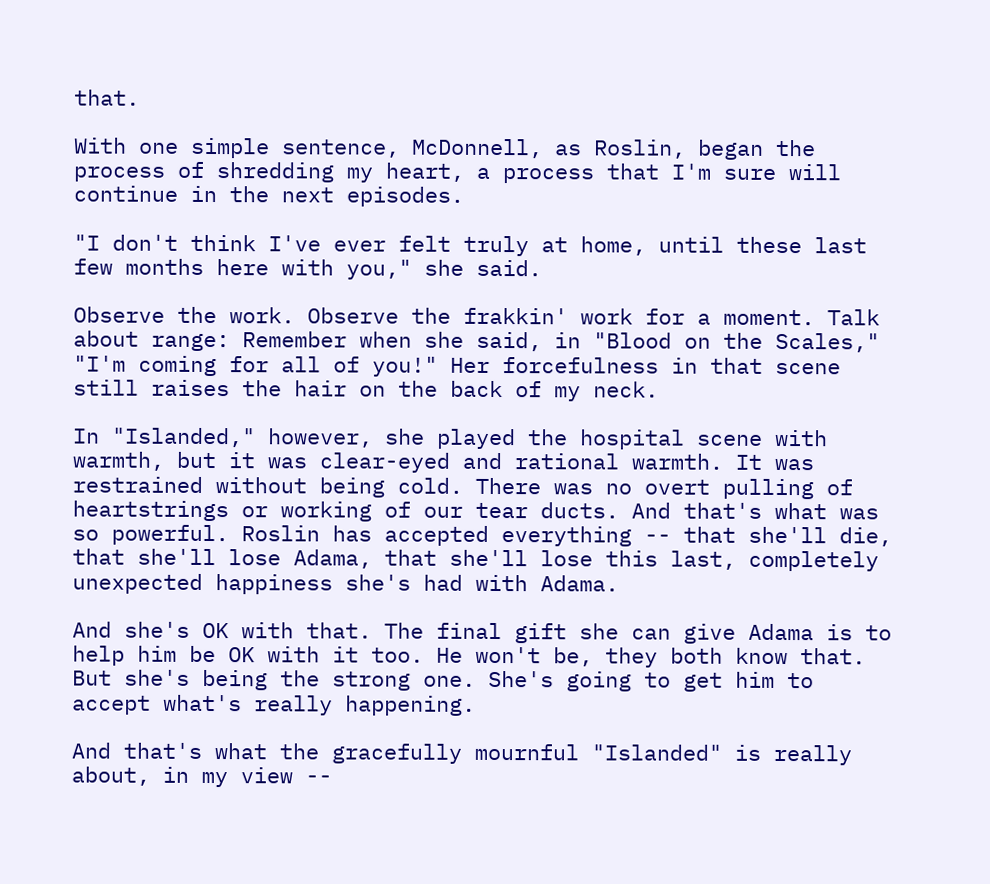that.

With one simple sentence, McDonnell, as Roslin, began the process of shredding my heart, a process that I'm sure will continue in the next episodes.

"I don't think I've ever felt truly at home, until these last few months here with you," she said.

Observe the work. Observe the frakkin' work for a moment. Talk about range: Remember when she said, in "Blood on the Scales," "I'm coming for all of you!" Her forcefulness in that scene still raises the hair on the back of my neck.

In "Islanded," however, she played the hospital scene with warmth, but it was clear-eyed and rational warmth. It was restrained without being cold. There was no overt pulling of heartstrings or working of our tear ducts. And that's what was so powerful. Roslin has accepted everything -- that she'll die, that she'll lose Adama, that she'll lose this last, completely unexpected happiness she's had with Adama.

And she's OK with that. The final gift she can give Adama is to help him be OK with it too. He won't be, they both know that. But she's being the strong one. She's going to get him to accept what's really happening.

And that's what the gracefully mournful "Islanded" is really about, in my view --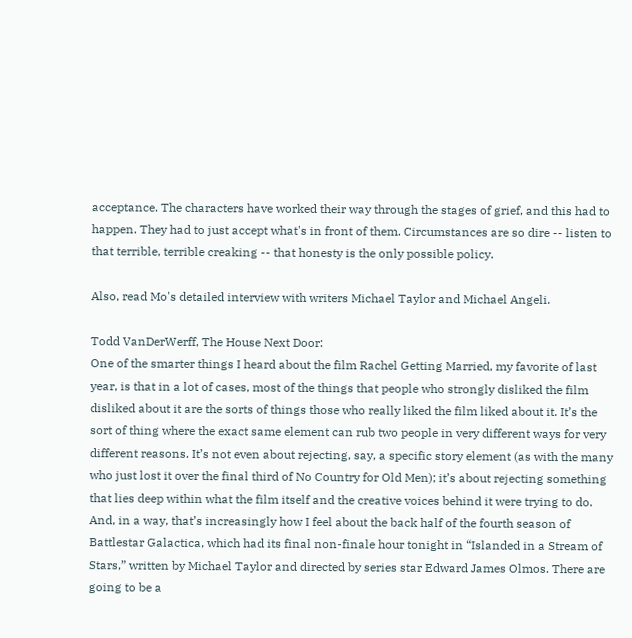acceptance. The characters have worked their way through the stages of grief, and this had to happen. They had to just accept what's in front of them. Circumstances are so dire -- listen to that terrible, terrible creaking -- that honesty is the only possible policy.

Also, read Mo's detailed interview with writers Michael Taylor and Michael Angeli.

Todd VanDerWerff, The House Next Door:
One of the smarter things I heard about the film Rachel Getting Married, my favorite of last year, is that in a lot of cases, most of the things that people who strongly disliked the film disliked about it are the sorts of things those who really liked the film liked about it. It’s the sort of thing where the exact same element can rub two people in very different ways for very different reasons. It’s not even about rejecting, say, a specific story element (as with the many who just lost it over the final third of No Country for Old Men); it’s about rejecting something that lies deep within what the film itself and the creative voices behind it were trying to do. And, in a way, that’s increasingly how I feel about the back half of the fourth season of Battlestar Galactica, which had its final non-finale hour tonight in “Islanded in a Stream of Stars,” written by Michael Taylor and directed by series star Edward James Olmos. There are going to be a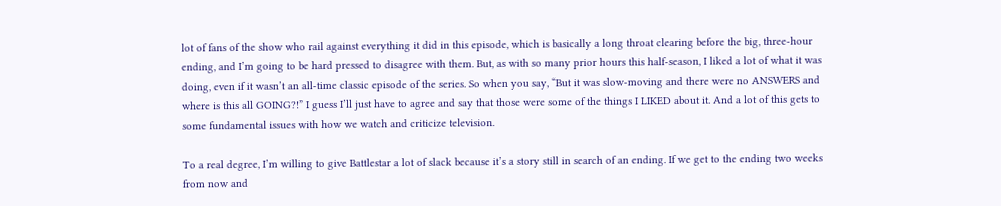lot of fans of the show who rail against everything it did in this episode, which is basically a long throat clearing before the big, three-hour ending, and I’m going to be hard pressed to disagree with them. But, as with so many prior hours this half-season, I liked a lot of what it was doing, even if it wasn’t an all-time classic episode of the series. So when you say, “But it was slow-moving and there were no ANSWERS and where is this all GOING?!” I guess I’ll just have to agree and say that those were some of the things I LIKED about it. And a lot of this gets to some fundamental issues with how we watch and criticize television.

To a real degree, I’m willing to give Battlestar a lot of slack because it’s a story still in search of an ending. If we get to the ending two weeks from now and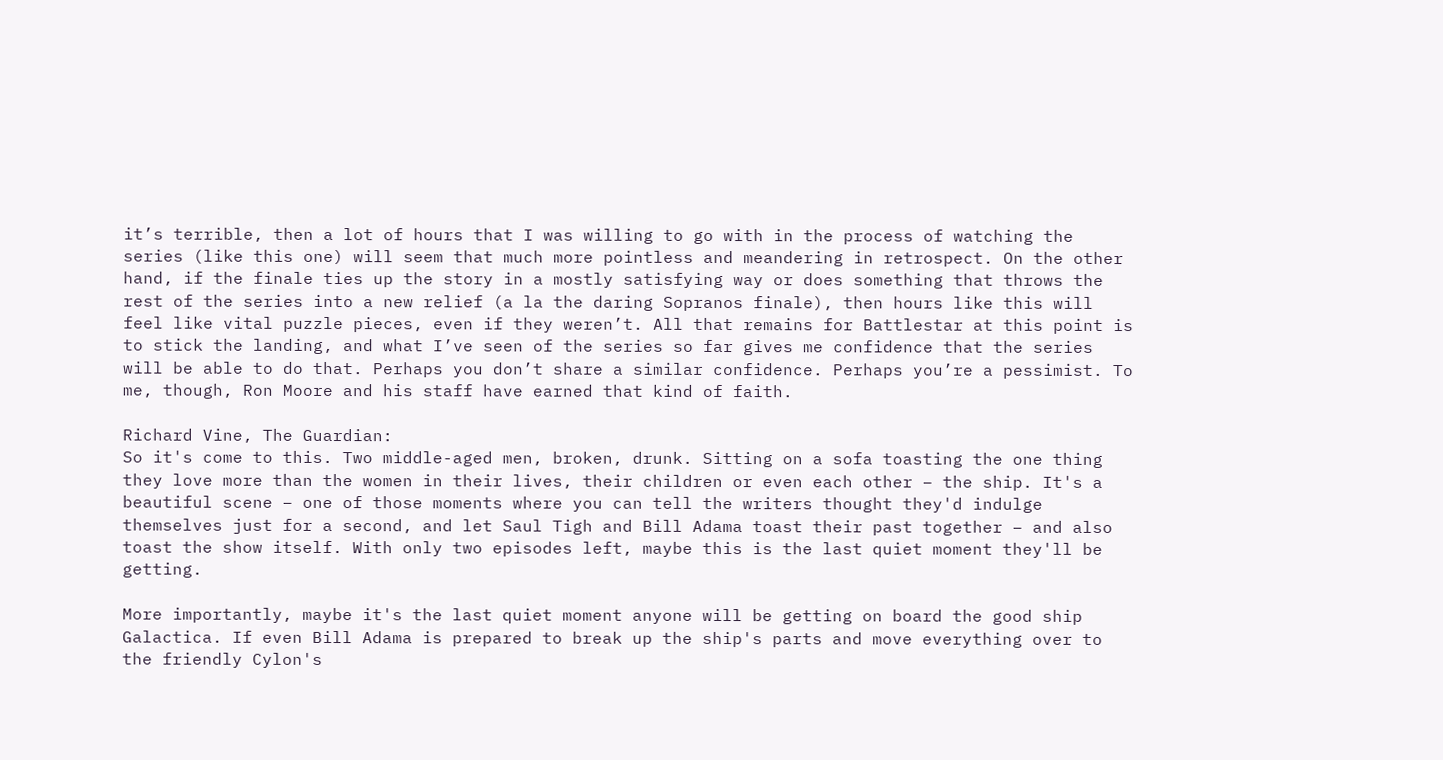it’s terrible, then a lot of hours that I was willing to go with in the process of watching the series (like this one) will seem that much more pointless and meandering in retrospect. On the other hand, if the finale ties up the story in a mostly satisfying way or does something that throws the rest of the series into a new relief (a la the daring Sopranos finale), then hours like this will feel like vital puzzle pieces, even if they weren’t. All that remains for Battlestar at this point is to stick the landing, and what I’ve seen of the series so far gives me confidence that the series will be able to do that. Perhaps you don’t share a similar confidence. Perhaps you’re a pessimist. To me, though, Ron Moore and his staff have earned that kind of faith.

Richard Vine, The Guardian:
So it's come to this. Two middle-aged men, broken, drunk. Sitting on a sofa toasting the one thing they love more than the women in their lives, their children or even each other – the ship. It's a beautiful scene – one of those moments where you can tell the writers thought they'd indulge themselves just for a second, and let Saul Tigh and Bill Adama toast their past together – and also toast the show itself. With only two episodes left, maybe this is the last quiet moment they'll be getting.

More importantly, maybe it's the last quiet moment anyone will be getting on board the good ship Galactica. If even Bill Adama is prepared to break up the ship's parts and move everything over to the friendly Cylon's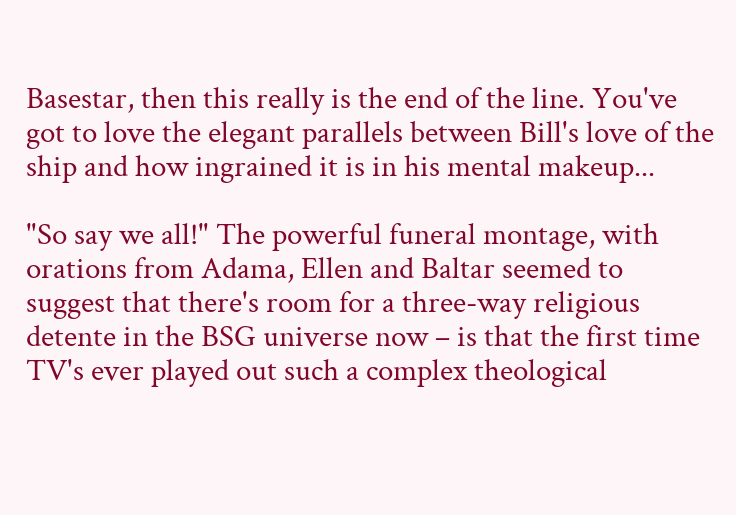Basestar, then this really is the end of the line. You've got to love the elegant parallels between Bill's love of the ship and how ingrained it is in his mental makeup...

"So say we all!" The powerful funeral montage, with orations from Adama, Ellen and Baltar seemed to suggest that there's room for a three-way religious detente in the BSG universe now – is that the first time TV's ever played out such a complex theological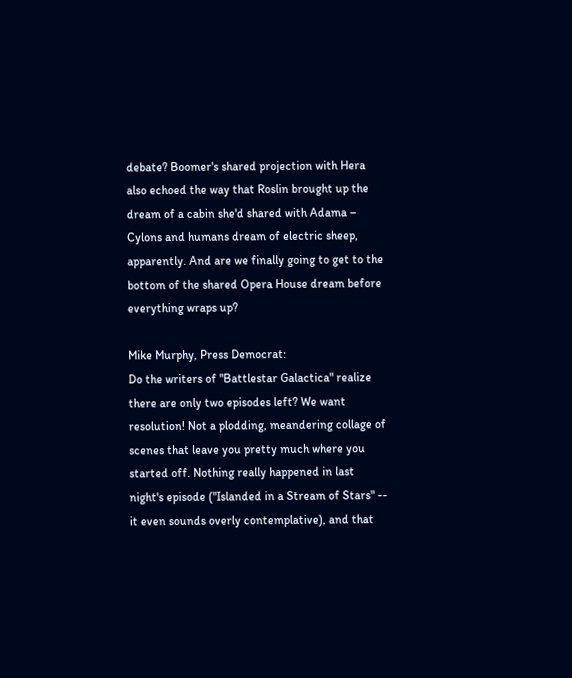debate? Boomer's shared projection with Hera also echoed the way that Roslin brought up the dream of a cabin she'd shared with Adama – Cylons and humans dream of electric sheep, apparently. And are we finally going to get to the bottom of the shared Opera House dream before everything wraps up?

Mike Murphy, Press Democrat:
Do the writers of "Battlestar Galactica" realize there are only two episodes left? We want resolution! Not a plodding, meandering collage of scenes that leave you pretty much where you started off. Nothing really happened in last night's episode ("Islanded in a Stream of Stars" -- it even sounds overly contemplative), and that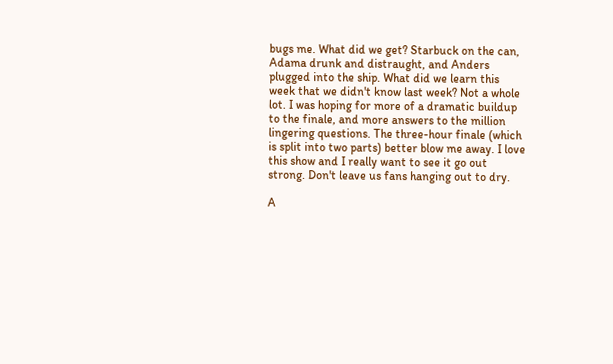bugs me. What did we get? Starbuck on the can, Adama drunk and distraught, and Anders plugged into the ship. What did we learn this week that we didn't know last week? Not a whole lot. I was hoping for more of a dramatic buildup to the finale, and more answers to the million lingering questions. The three-hour finale (which is split into two parts) better blow me away. I love this show and I really want to see it go out strong. Don't leave us fans hanging out to dry.

A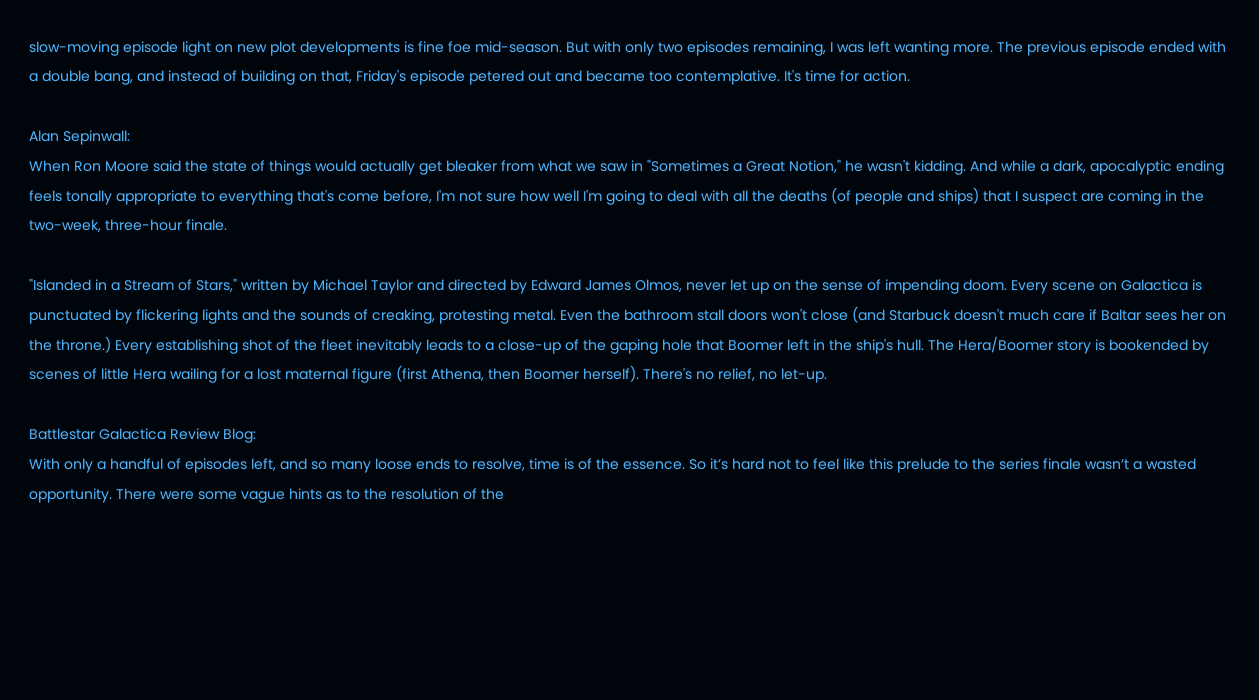slow-moving episode light on new plot developments is fine foe mid-season. But with only two episodes remaining, I was left wanting more. The previous episode ended with a double bang, and instead of building on that, Friday's episode petered out and became too contemplative. It's time for action.

Alan Sepinwall:
When Ron Moore said the state of things would actually get bleaker from what we saw in "Sometimes a Great Notion," he wasn't kidding. And while a dark, apocalyptic ending feels tonally appropriate to everything that's come before, I'm not sure how well I'm going to deal with all the deaths (of people and ships) that I suspect are coming in the two-week, three-hour finale.

"Islanded in a Stream of Stars," written by Michael Taylor and directed by Edward James Olmos, never let up on the sense of impending doom. Every scene on Galactica is punctuated by flickering lights and the sounds of creaking, protesting metal. Even the bathroom stall doors won't close (and Starbuck doesn't much care if Baltar sees her on the throne.) Every establishing shot of the fleet inevitably leads to a close-up of the gaping hole that Boomer left in the ship's hull. The Hera/Boomer story is bookended by scenes of little Hera wailing for a lost maternal figure (first Athena, then Boomer herself). There's no relief, no let-up.

Battlestar Galactica Review Blog:
With only a handful of episodes left, and so many loose ends to resolve, time is of the essence. So it’s hard not to feel like this prelude to the series finale wasn’t a wasted opportunity. There were some vague hints as to the resolution of the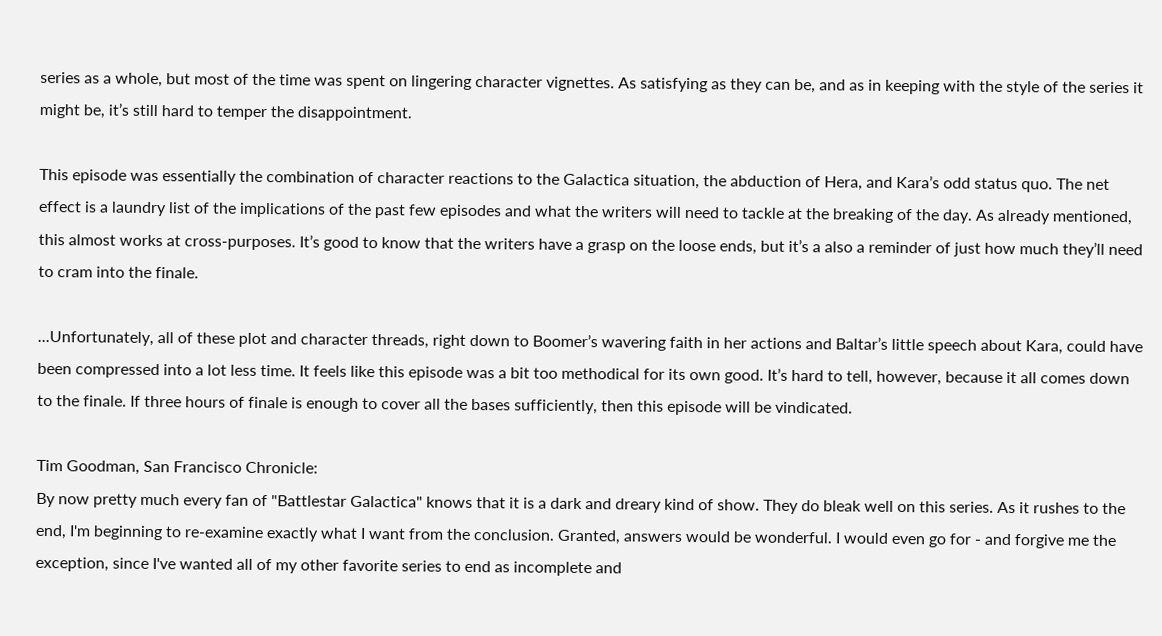series as a whole, but most of the time was spent on lingering character vignettes. As satisfying as they can be, and as in keeping with the style of the series it might be, it’s still hard to temper the disappointment.

This episode was essentially the combination of character reactions to the Galactica situation, the abduction of Hera, and Kara’s odd status quo. The net effect is a laundry list of the implications of the past few episodes and what the writers will need to tackle at the breaking of the day. As already mentioned, this almost works at cross-purposes. It’s good to know that the writers have a grasp on the loose ends, but it’s a also a reminder of just how much they’ll need to cram into the finale.

...Unfortunately, all of these plot and character threads, right down to Boomer’s wavering faith in her actions and Baltar’s little speech about Kara, could have been compressed into a lot less time. It feels like this episode was a bit too methodical for its own good. It’s hard to tell, however, because it all comes down to the finale. If three hours of finale is enough to cover all the bases sufficiently, then this episode will be vindicated.

Tim Goodman, San Francisco Chronicle:
By now pretty much every fan of "Battlestar Galactica" knows that it is a dark and dreary kind of show. They do bleak well on this series. As it rushes to the end, I'm beginning to re-examine exactly what I want from the conclusion. Granted, answers would be wonderful. I would even go for - and forgive me the exception, since I've wanted all of my other favorite series to end as incomplete and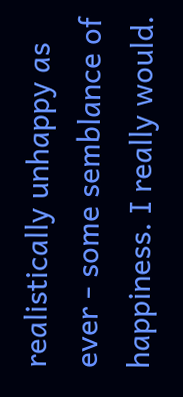realistically unhappy as ever - some semblance of happiness. I really would.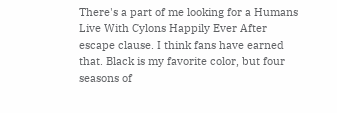There's a part of me looking for a Humans Live With Cylons Happily Ever After escape clause. I think fans have earned that. Black is my favorite color, but four seasons of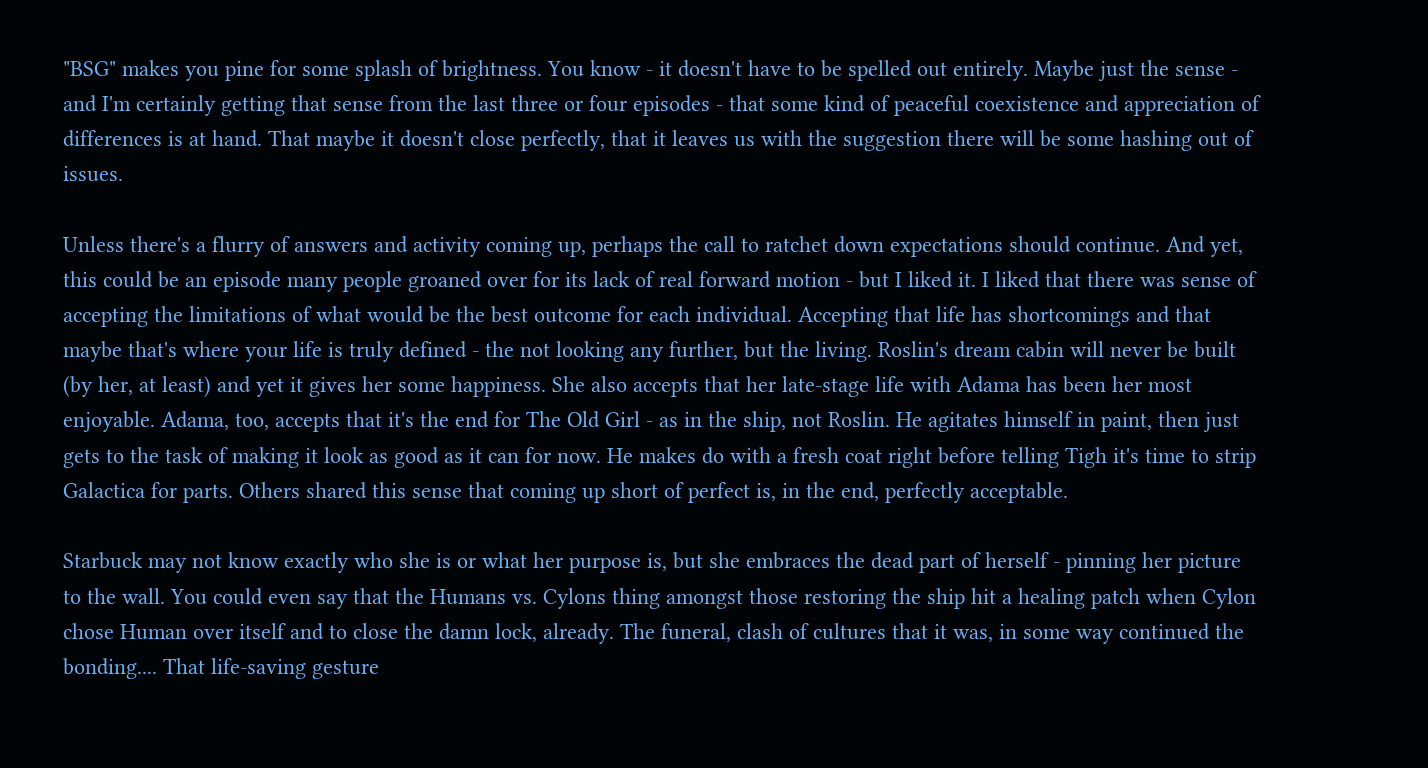"BSG" makes you pine for some splash of brightness. You know - it doesn't have to be spelled out entirely. Maybe just the sense - and I'm certainly getting that sense from the last three or four episodes - that some kind of peaceful coexistence and appreciation of differences is at hand. That maybe it doesn't close perfectly, that it leaves us with the suggestion there will be some hashing out of issues.

Unless there's a flurry of answers and activity coming up, perhaps the call to ratchet down expectations should continue. And yet, this could be an episode many people groaned over for its lack of real forward motion - but I liked it. I liked that there was sense of accepting the limitations of what would be the best outcome for each individual. Accepting that life has shortcomings and that maybe that's where your life is truly defined - the not looking any further, but the living. Roslin's dream cabin will never be built (by her, at least) and yet it gives her some happiness. She also accepts that her late-stage life with Adama has been her most enjoyable. Adama, too, accepts that it's the end for The Old Girl - as in the ship, not Roslin. He agitates himself in paint, then just gets to the task of making it look as good as it can for now. He makes do with a fresh coat right before telling Tigh it's time to strip Galactica for parts. Others shared this sense that coming up short of perfect is, in the end, perfectly acceptable.

Starbuck may not know exactly who she is or what her purpose is, but she embraces the dead part of herself - pinning her picture to the wall. You could even say that the Humans vs. Cylons thing amongst those restoring the ship hit a healing patch when Cylon chose Human over itself and to close the damn lock, already. The funeral, clash of cultures that it was, in some way continued the bonding.... That life-saving gesture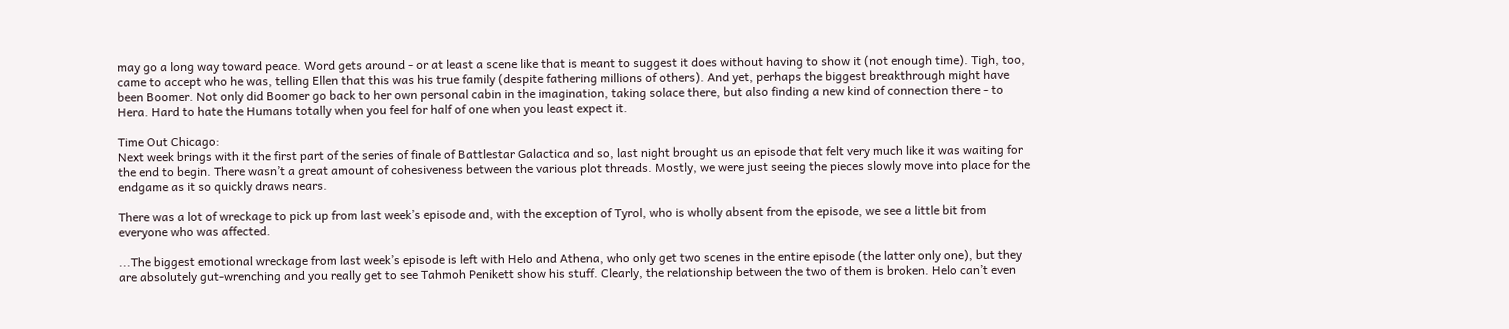may go a long way toward peace. Word gets around - or at least a scene like that is meant to suggest it does without having to show it (not enough time). Tigh, too, came to accept who he was, telling Ellen that this was his true family (despite fathering millions of others). And yet, perhaps the biggest breakthrough might have been Boomer. Not only did Boomer go back to her own personal cabin in the imagination, taking solace there, but also finding a new kind of connection there - to Hera. Hard to hate the Humans totally when you feel for half of one when you least expect it.

Time Out Chicago:
Next week brings with it the first part of the series of finale of Battlestar Galactica and so, last night brought us an episode that felt very much like it was waiting for the end to begin. There wasn’t a great amount of cohesiveness between the various plot threads. Mostly, we were just seeing the pieces slowly move into place for the endgame as it so quickly draws nears.

There was a lot of wreckage to pick up from last week’s episode and, with the exception of Tyrol, who is wholly absent from the episode, we see a little bit from everyone who was affected.

...The biggest emotional wreckage from last week’s episode is left with Helo and Athena, who only get two scenes in the entire episode (the latter only one), but they are absolutely gut-wrenching and you really get to see Tahmoh Penikett show his stuff. Clearly, the relationship between the two of them is broken. Helo can’t even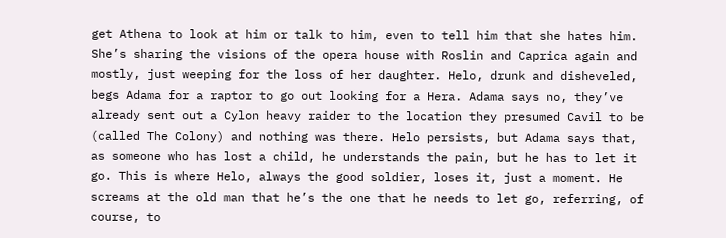get Athena to look at him or talk to him, even to tell him that she hates him. She’s sharing the visions of the opera house with Roslin and Caprica again and mostly, just weeping for the loss of her daughter. Helo, drunk and disheveled, begs Adama for a raptor to go out looking for a Hera. Adama says no, they’ve already sent out a Cylon heavy raider to the location they presumed Cavil to be (called The Colony) and nothing was there. Helo persists, but Adama says that, as someone who has lost a child, he understands the pain, but he has to let it go. This is where Helo, always the good soldier, loses it, just a moment. He screams at the old man that he’s the one that he needs to let go, referring, of course, to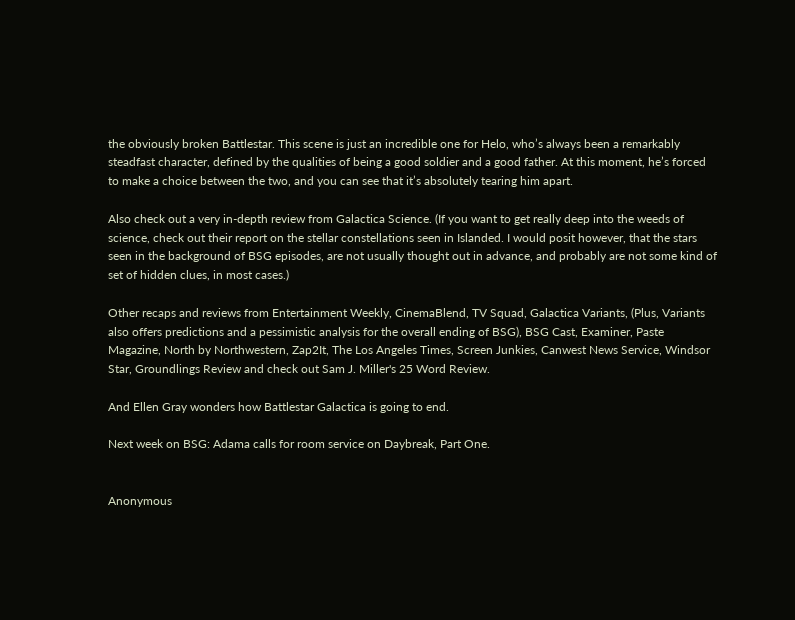the obviously broken Battlestar. This scene is just an incredible one for Helo, who’s always been a remarkably steadfast character, defined by the qualities of being a good soldier and a good father. At this moment, he’s forced to make a choice between the two, and you can see that it’s absolutely tearing him apart.

Also check out a very in-depth review from Galactica Science. (If you want to get really deep into the weeds of science, check out their report on the stellar constellations seen in Islanded. I would posit however, that the stars seen in the background of BSG episodes, are not usually thought out in advance, and probably are not some kind of set of hidden clues, in most cases.)

Other recaps and reviews from Entertainment Weekly, CinemaBlend, TV Squad, Galactica Variants, (Plus, Variants also offers predictions and a pessimistic analysis for the overall ending of BSG), BSG Cast, Examiner, Paste Magazine, North by Northwestern, Zap2It, The Los Angeles Times, Screen Junkies, Canwest News Service, Windsor Star, Groundlings Review and check out Sam J. Miller's 25 Word Review.

And Ellen Gray wonders how Battlestar Galactica is going to end.

Next week on BSG: Adama calls for room service on Daybreak, Part One.


Anonymous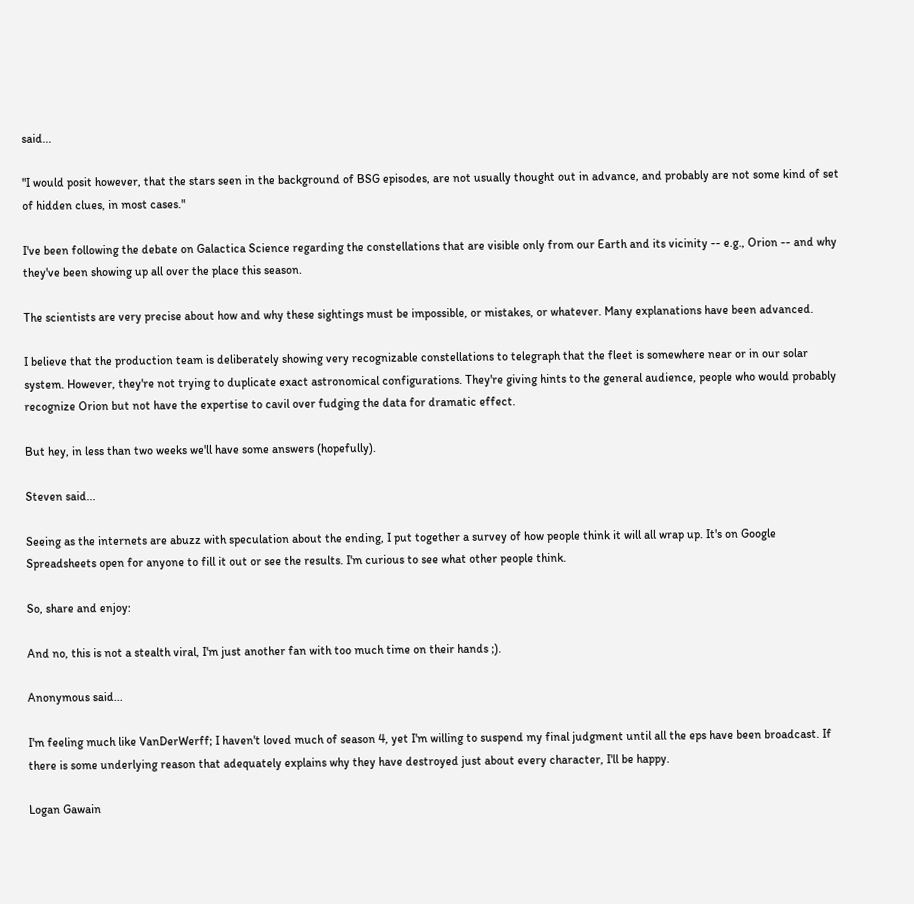said...

"I would posit however, that the stars seen in the background of BSG episodes, are not usually thought out in advance, and probably are not some kind of set of hidden clues, in most cases."

I've been following the debate on Galactica Science regarding the constellations that are visible only from our Earth and its vicinity -- e.g., Orion -- and why they've been showing up all over the place this season.

The scientists are very precise about how and why these sightings must be impossible, or mistakes, or whatever. Many explanations have been advanced.

I believe that the production team is deliberately showing very recognizable constellations to telegraph that the fleet is somewhere near or in our solar system. However, they're not trying to duplicate exact astronomical configurations. They're giving hints to the general audience, people who would probably recognize Orion but not have the expertise to cavil over fudging the data for dramatic effect.

But hey, in less than two weeks we'll have some answers (hopefully).

Steven said...

Seeing as the internets are abuzz with speculation about the ending, I put together a survey of how people think it will all wrap up. It's on Google Spreadsheets open for anyone to fill it out or see the results. I'm curious to see what other people think.

So, share and enjoy:

And no, this is not a stealth viral, I'm just another fan with too much time on their hands ;).

Anonymous said...

I'm feeling much like VanDerWerff; I haven't loved much of season 4, yet I'm willing to suspend my final judgment until all the eps have been broadcast. If there is some underlying reason that adequately explains why they have destroyed just about every character, I'll be happy.

Logan Gawain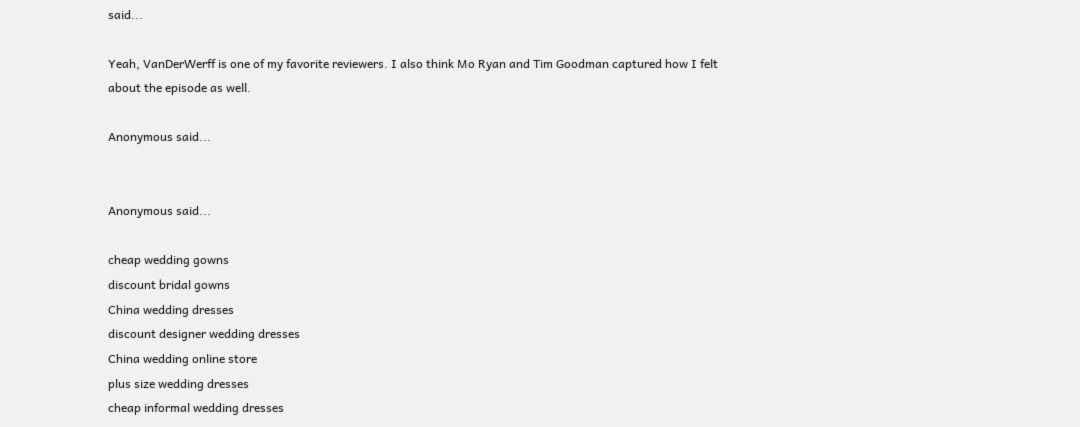said...

Yeah, VanDerWerff is one of my favorite reviewers. I also think Mo Ryan and Tim Goodman captured how I felt about the episode as well.

Anonymous said...


Anonymous said...

cheap wedding gowns
discount bridal gowns
China wedding dresses
discount designer wedding dresses
China wedding online store
plus size wedding dresses
cheap informal wedding dresses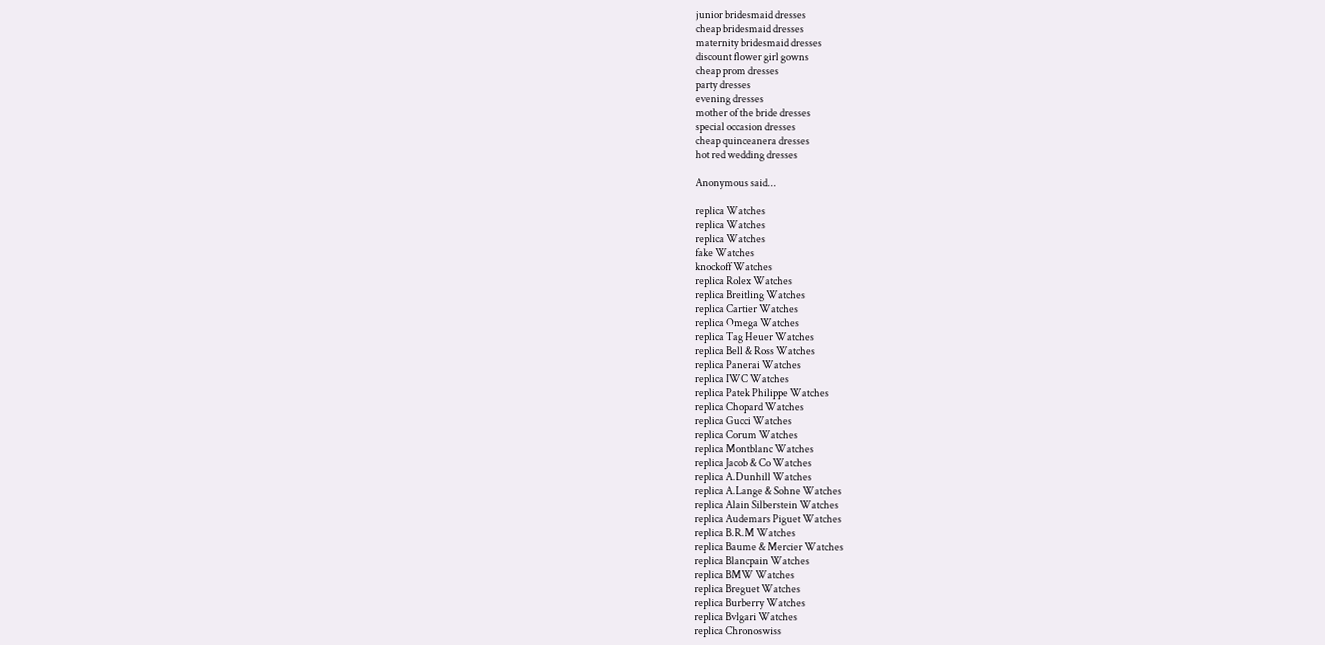junior bridesmaid dresses
cheap bridesmaid dresses
maternity bridesmaid dresses
discount flower girl gowns
cheap prom dresses
party dresses
evening dresses
mother of the bride dresses
special occasion dresses
cheap quinceanera dresses
hot red wedding dresses

Anonymous said...

replica Watches
replica Watches
replica Watches
fake Watches
knockoff Watches
replica Rolex Watches
replica Breitling Watches
replica Cartier Watches
replica Omega Watches
replica Tag Heuer Watches
replica Bell & Ross Watches
replica Panerai Watches
replica IWC Watches
replica Patek Philippe Watches
replica Chopard Watches
replica Gucci Watches
replica Corum Watches
replica Montblanc Watches
replica Jacob & Co Watches
replica A.Dunhill Watches
replica A.Lange & Sohne Watches
replica Alain Silberstein Watches
replica Audemars Piguet Watches
replica B.R.M Watches
replica Baume & Mercier Watches
replica Blancpain Watches
replica BMW Watches
replica Breguet Watches
replica Burberry Watches
replica Bvlgari Watches
replica Chronoswiss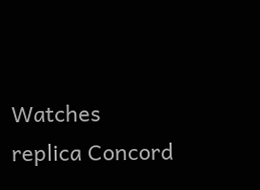Watches
replica Concord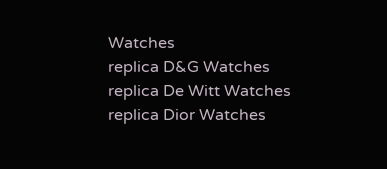Watches
replica D&G Watches
replica De Witt Watches
replica Dior Watches